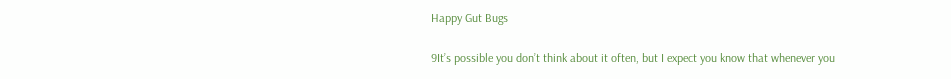Happy Gut Bugs

9It’s possible you don’t think about it often, but I expect you know that whenever you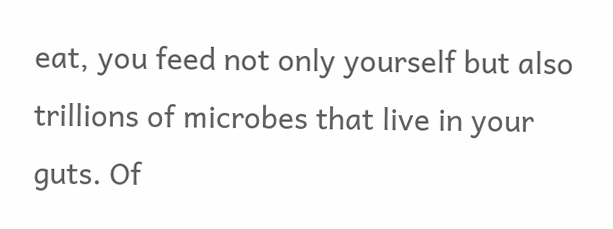eat, you feed not only yourself but also trillions of microbes that live in your guts. Of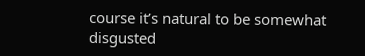course it’s natural to be somewhat disgusted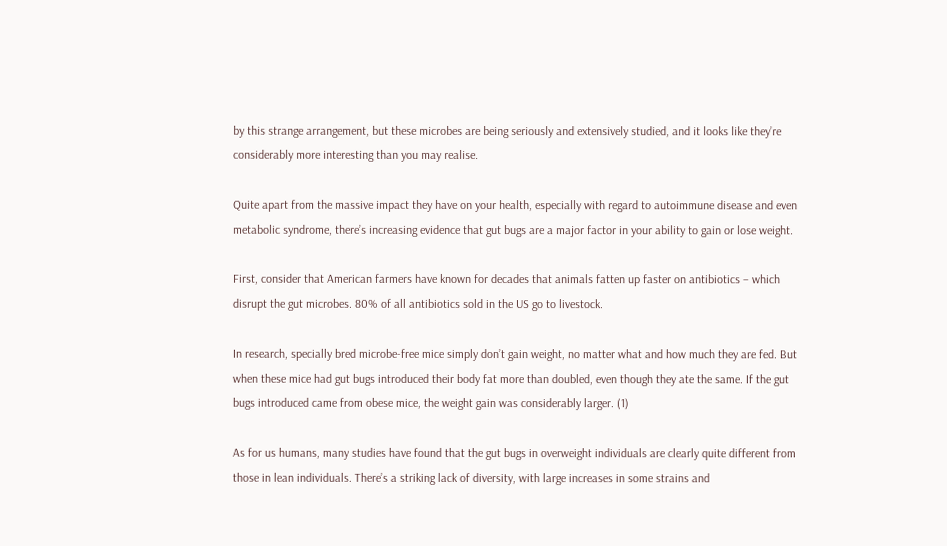by this strange arrangement, but these microbes are being seriously and extensively studied, and it looks like they’re considerably more interesting than you may realise.

Quite apart from the massive impact they have on your health, especially with regard to autoimmune disease and even metabolic syndrome, there’s increasing evidence that gut bugs are a major factor in your ability to gain or lose weight.

First, consider that American farmers have known for decades that animals fatten up faster on antibiotics – which disrupt the gut microbes. 80% of all antibiotics sold in the US go to livestock.

In research, specially bred microbe-free mice simply don’t gain weight, no matter what and how much they are fed. But when these mice had gut bugs introduced their body fat more than doubled, even though they ate the same. If the gut bugs introduced came from obese mice, the weight gain was considerably larger. (1)

As for us humans, many studies have found that the gut bugs in overweight individuals are clearly quite different from those in lean individuals. There’s a striking lack of diversity, with large increases in some strains and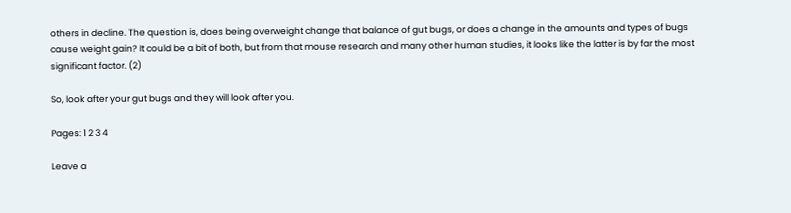others in decline. The question is, does being overweight change that balance of gut bugs, or does a change in the amounts and types of bugs cause weight gain? It could be a bit of both, but from that mouse research and many other human studies, it looks like the latter is by far the most significant factor. (2)

So, look after your gut bugs and they will look after you.

Pages: 1 2 3 4

Leave a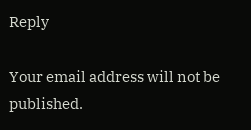Reply

Your email address will not be published.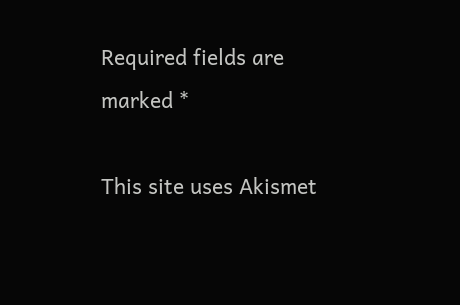Required fields are marked *

This site uses Akismet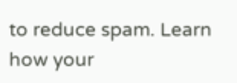to reduce spam. Learn how your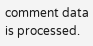comment data is processed.